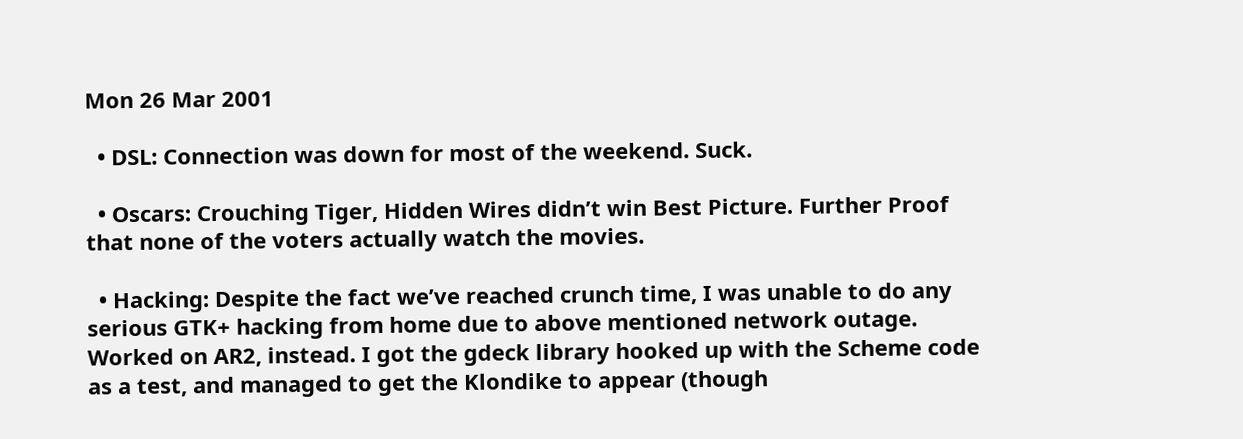Mon 26 Mar 2001

  • DSL: Connection was down for most of the weekend. Suck.

  • Oscars: Crouching Tiger, Hidden Wires didn’t win Best Picture. Further Proof that none of the voters actually watch the movies.

  • Hacking: Despite the fact we’ve reached crunch time, I was unable to do any serious GTK+ hacking from home due to above mentioned network outage. Worked on AR2, instead. I got the gdeck library hooked up with the Scheme code as a test, and managed to get the Klondike to appear (though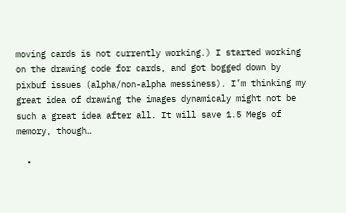moving cards is not currently working.) I started working on the drawing code for cards, and got bogged down by pixbuf issues (alpha/non-alpha messiness). I’m thinking my great idea of drawing the images dynamicaly might not be such a great idea after all. It will save 1.5 Megs of memory, though…

  •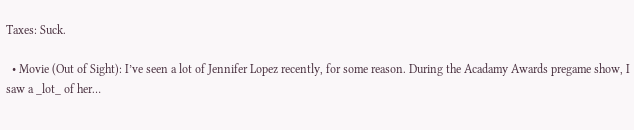Taxes: Suck.

  • Movie (Out of Sight): I’ve seen a lot of Jennifer Lopez recently, for some reason. During the Acadamy Awards pregame show, I saw a _lot_ of her…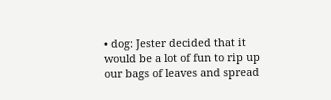• dog: Jester decided that it would be a lot of fun to rip up our bags of leaves and spread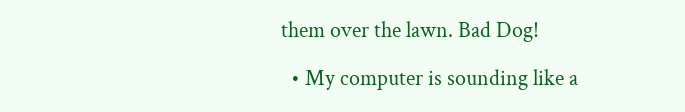them over the lawn. Bad Dog!

  • My computer is sounding like a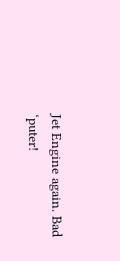Jet Engine again. Bad ‘puter!